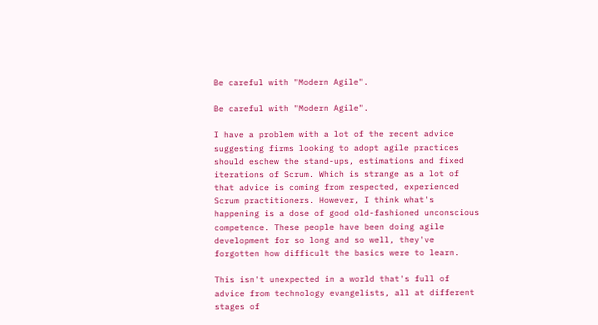Be careful with "Modern Agile".

Be careful with "Modern Agile".

I have a problem with a lot of the recent advice suggesting firms looking to adopt agile practices should eschew the stand-ups, estimations and fixed iterations of Scrum. Which is strange as a lot of that advice is coming from respected, experienced Scrum practitioners. However, I think what's happening is a dose of good old-fashioned unconscious competence. These people have been doing agile development for so long and so well, they've forgotten how difficult the basics were to learn.

This isn't unexpected in a world that's full of advice from technology evangelists, all at different stages of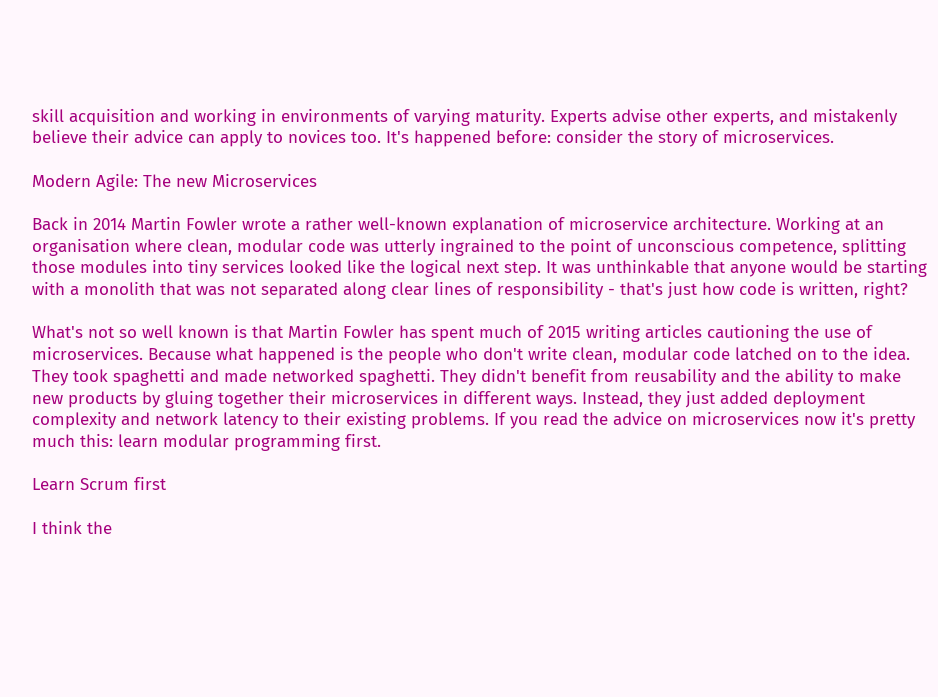skill acquisition and working in environments of varying maturity. Experts advise other experts, and mistakenly believe their advice can apply to novices too. It's happened before: consider the story of microservices.

Modern Agile: The new Microservices

Back in 2014 Martin Fowler wrote a rather well-known explanation of microservice architecture. Working at an organisation where clean, modular code was utterly ingrained to the point of unconscious competence, splitting those modules into tiny services looked like the logical next step. It was unthinkable that anyone would be starting with a monolith that was not separated along clear lines of responsibility - that's just how code is written, right?

What's not so well known is that Martin Fowler has spent much of 2015 writing articles cautioning the use of microservices. Because what happened is the people who don't write clean, modular code latched on to the idea. They took spaghetti and made networked spaghetti. They didn't benefit from reusability and the ability to make new products by gluing together their microservices in different ways. Instead, they just added deployment complexity and network latency to their existing problems. If you read the advice on microservices now it's pretty much this: learn modular programming first.

Learn Scrum first

I think the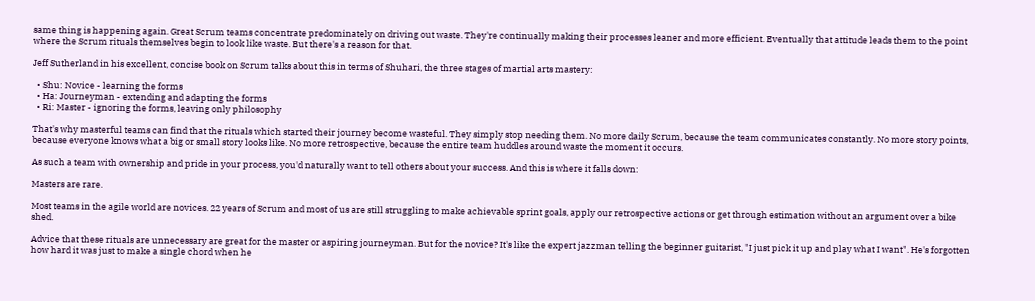same thing is happening again. Great Scrum teams concentrate predominately on driving out waste. They're continually making their processes leaner and more efficient. Eventually that attitude leads them to the point where the Scrum rituals themselves begin to look like waste. But there's a reason for that.

Jeff Sutherland in his excellent, concise book on Scrum talks about this in terms of Shuhari, the three stages of martial arts mastery:

  • Shu: Novice - learning the forms
  • Ha: Journeyman - extending and adapting the forms
  • Ri: Master - ignoring the forms, leaving only philosophy

That's why masterful teams can find that the rituals which started their journey become wasteful. They simply stop needing them. No more daily Scrum, because the team communicates constantly. No more story points, because everyone knows what a big or small story looks like. No more retrospective, because the entire team huddles around waste the moment it occurs.

As such a team with ownership and pride in your process, you'd naturally want to tell others about your success. And this is where it falls down:

Masters are rare.

Most teams in the agile world are novices. 22 years of Scrum and most of us are still struggling to make achievable sprint goals, apply our retrospective actions or get through estimation without an argument over a bike shed.

Advice that these rituals are unnecessary are great for the master or aspiring journeyman. But for the novice? It's like the expert jazzman telling the beginner guitarist, "I just pick it up and play what I want". He's forgotten how hard it was just to make a single chord when he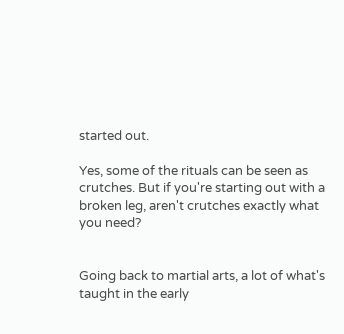started out.

Yes, some of the rituals can be seen as crutches. But if you're starting out with a broken leg, aren't crutches exactly what you need?


Going back to martial arts, a lot of what's taught in the early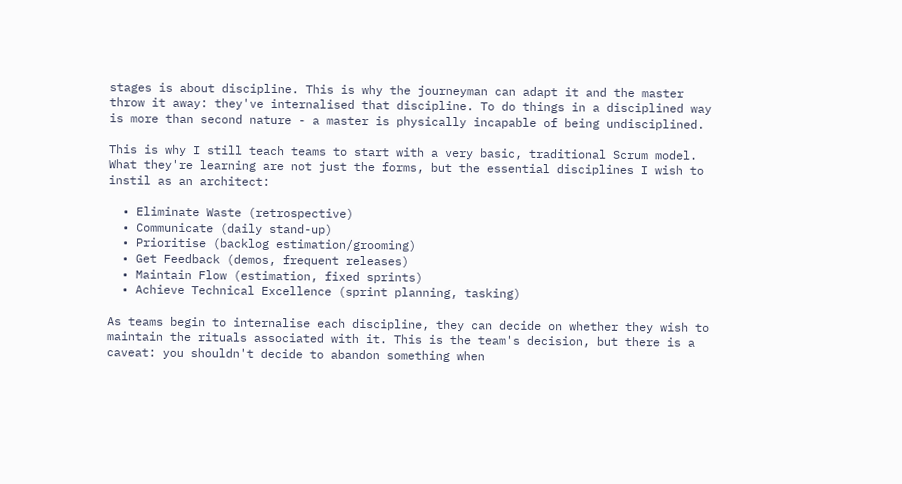stages is about discipline. This is why the journeyman can adapt it and the master throw it away: they've internalised that discipline. To do things in a disciplined way is more than second nature - a master is physically incapable of being undisciplined.

This is why I still teach teams to start with a very basic, traditional Scrum model. What they're learning are not just the forms, but the essential disciplines I wish to instil as an architect:

  • Eliminate Waste (retrospective)
  • Communicate (daily stand-up)
  • Prioritise (backlog estimation/grooming)
  • Get Feedback (demos, frequent releases)
  • Maintain Flow (estimation, fixed sprints)
  • Achieve Technical Excellence (sprint planning, tasking)

As teams begin to internalise each discipline, they can decide on whether they wish to maintain the rituals associated with it. This is the team's decision, but there is a caveat: you shouldn't decide to abandon something when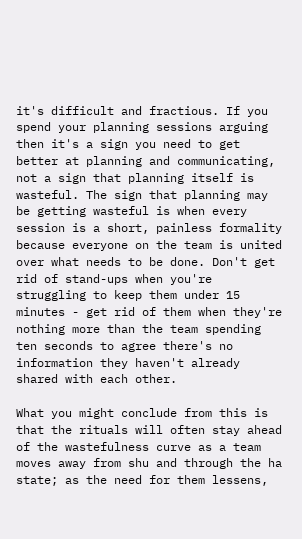it's difficult and fractious. If you spend your planning sessions arguing then it's a sign you need to get better at planning and communicating, not a sign that planning itself is wasteful. The sign that planning may be getting wasteful is when every session is a short, painless formality because everyone on the team is united over what needs to be done. Don't get rid of stand-ups when you're struggling to keep them under 15 minutes - get rid of them when they're nothing more than the team spending ten seconds to agree there's no information they haven't already shared with each other.

What you might conclude from this is that the rituals will often stay ahead of the wastefulness curve as a team moves away from shu and through the ha state; as the need for them lessens,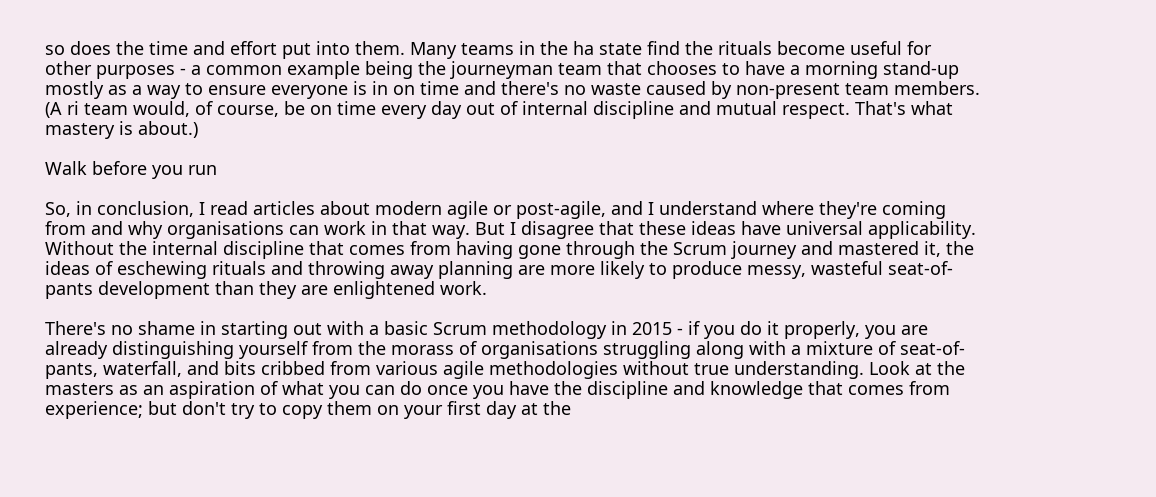so does the time and effort put into them. Many teams in the ha state find the rituals become useful for other purposes - a common example being the journeyman team that chooses to have a morning stand-up mostly as a way to ensure everyone is in on time and there's no waste caused by non-present team members. (A ri team would, of course, be on time every day out of internal discipline and mutual respect. That's what mastery is about.)

Walk before you run

So, in conclusion, I read articles about modern agile or post-agile, and I understand where they're coming from and why organisations can work in that way. But I disagree that these ideas have universal applicability. Without the internal discipline that comes from having gone through the Scrum journey and mastered it, the ideas of eschewing rituals and throwing away planning are more likely to produce messy, wasteful seat-of-pants development than they are enlightened work.

There's no shame in starting out with a basic Scrum methodology in 2015 - if you do it properly, you are already distinguishing yourself from the morass of organisations struggling along with a mixture of seat-of-pants, waterfall, and bits cribbed from various agile methodologies without true understanding. Look at the masters as an aspiration of what you can do once you have the discipline and knowledge that comes from experience; but don't try to copy them on your first day at the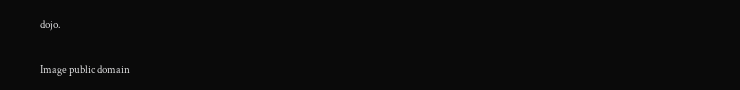dojo.

Image public domain